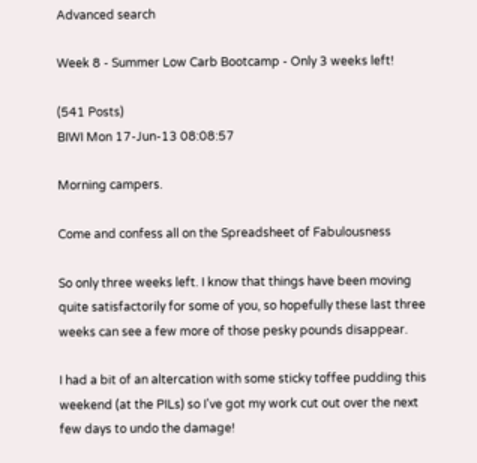Advanced search

Week 8 - Summer Low Carb Bootcamp - Only 3 weeks left!

(541 Posts)
BIWI Mon 17-Jun-13 08:08:57

Morning campers.

Come and confess all on the Spreadsheet of Fabulousness

So only three weeks left. I know that things have been moving quite satisfactorily for some of you, so hopefully these last three weeks can see a few more of those pesky pounds disappear.

I had a bit of an altercation with some sticky toffee pudding this weekend (at the PILs) so I've got my work cut out over the next few days to undo the damage!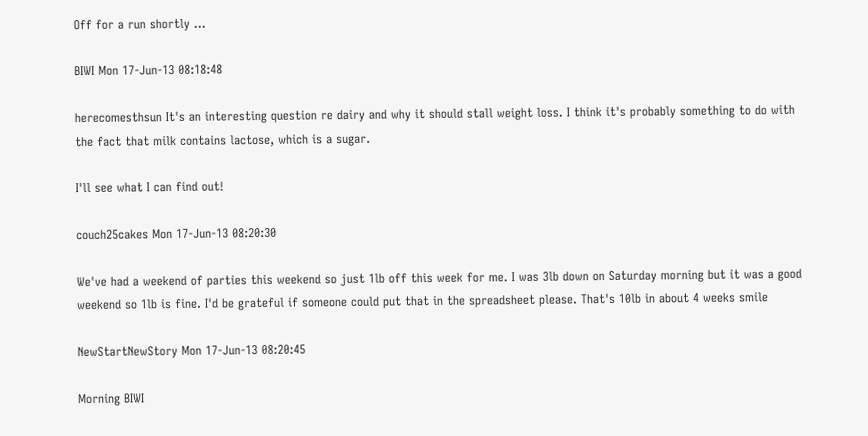Off for a run shortly ...

BIWI Mon 17-Jun-13 08:18:48

herecomesthsun It's an interesting question re dairy and why it should stall weight loss. I think it's probably something to do with the fact that milk contains lactose, which is a sugar.

I'll see what I can find out!

couch25cakes Mon 17-Jun-13 08:20:30

We've had a weekend of parties this weekend so just 1lb off this week for me. I was 3lb down on Saturday morning but it was a good weekend so 1lb is fine. I'd be grateful if someone could put that in the spreadsheet please. That's 10lb in about 4 weeks smile

NewStartNewStory Mon 17-Jun-13 08:20:45

Morning BIWI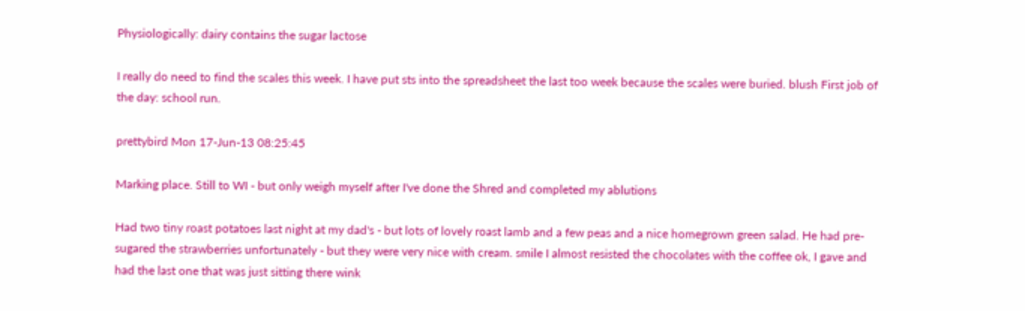Physiologically: dairy contains the sugar lactose

I really do need to find the scales this week. I have put sts into the spreadsheet the last too week because the scales were buried. blush First job of the day: school run.

prettybird Mon 17-Jun-13 08:25:45

Marking place. Still to WI - but only weigh myself after I've done the Shred and completed my ablutions

Had two tiny roast potatoes last night at my dad's - but lots of lovely roast lamb and a few peas and a nice homegrown green salad. He had pre-sugared the strawberries unfortunately - but they were very nice with cream. smile I almost resisted the chocolates with the coffee ok, I gave and had the last one that was just sitting there wink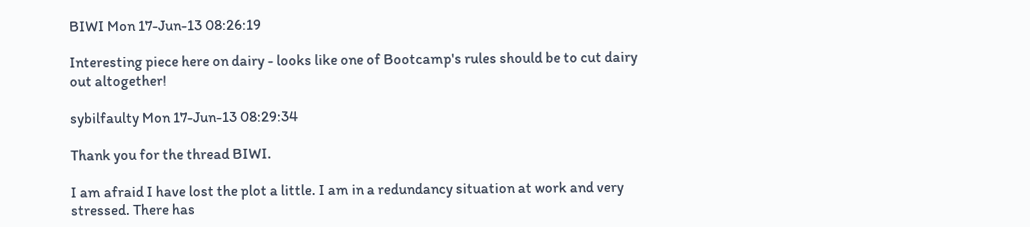BIWI Mon 17-Jun-13 08:26:19

Interesting piece here on dairy - looks like one of Bootcamp's rules should be to cut dairy out altogether!

sybilfaulty Mon 17-Jun-13 08:29:34

Thank you for the thread BIWI.

I am afraid I have lost the plot a little. I am in a redundancy situation at work and very stressed. There has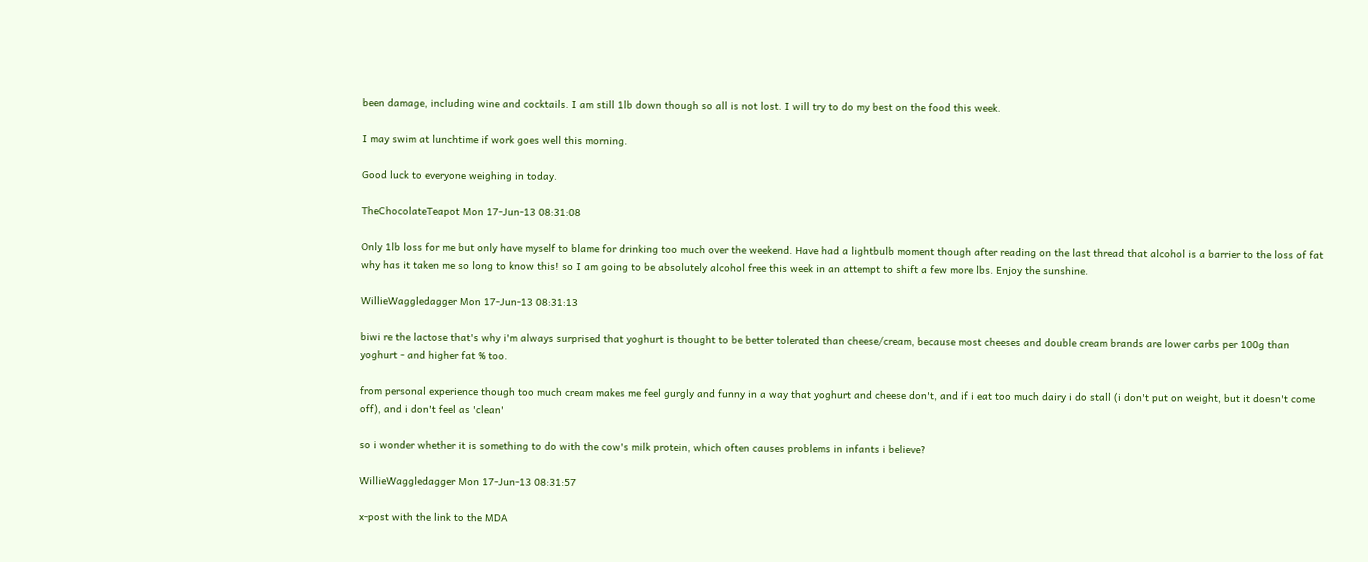been damage, including wine and cocktails. I am still 1lb down though so all is not lost. I will try to do my best on the food this week.

I may swim at lunchtime if work goes well this morning.

Good luck to everyone weighing in today.

TheChocolateTeapot Mon 17-Jun-13 08:31:08

Only 1lb loss for me but only have myself to blame for drinking too much over the weekend. Have had a lightbulb moment though after reading on the last thread that alcohol is a barrier to the loss of fat why has it taken me so long to know this! so I am going to be absolutely alcohol free this week in an attempt to shift a few more lbs. Enjoy the sunshine.

WillieWaggledagger Mon 17-Jun-13 08:31:13

biwi re the lactose that's why i'm always surprised that yoghurt is thought to be better tolerated than cheese/cream, because most cheeses and double cream brands are lower carbs per 100g than yoghurt - and higher fat % too.

from personal experience though too much cream makes me feel gurgly and funny in a way that yoghurt and cheese don't, and if i eat too much dairy i do stall (i don't put on weight, but it doesn't come off), and i don't feel as 'clean'

so i wonder whether it is something to do with the cow's milk protein, which often causes problems in infants i believe?

WillieWaggledagger Mon 17-Jun-13 08:31:57

x-post with the link to the MDA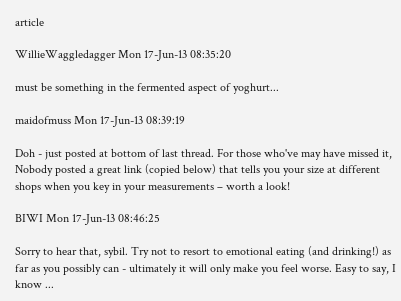article

WillieWaggledagger Mon 17-Jun-13 08:35:20

must be something in the fermented aspect of yoghurt...

maidofmuss Mon 17-Jun-13 08:39:19

Doh - just posted at bottom of last thread. For those who've may have missed it, Nobody posted a great link (copied below) that tells you your size at different shops when you key in your measurements – worth a look!

BIWI Mon 17-Jun-13 08:46:25

Sorry to hear that, sybil. Try not to resort to emotional eating (and drinking!) as far as you possibly can - ultimately it will only make you feel worse. Easy to say, I know ...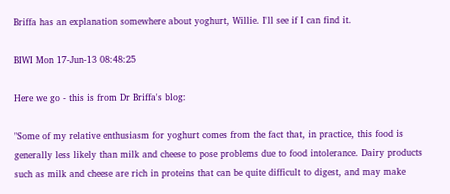Briffa has an explanation somewhere about yoghurt, Willie. I'll see if I can find it.

BIWI Mon 17-Jun-13 08:48:25

Here we go - this is from Dr Briffa's blog:

"Some of my relative enthusiasm for yoghurt comes from the fact that, in practice, this food is generally less likely than milk and cheese to pose problems due to food intolerance. Dairy products such as milk and cheese are rich in proteins that can be quite difficult to digest, and may make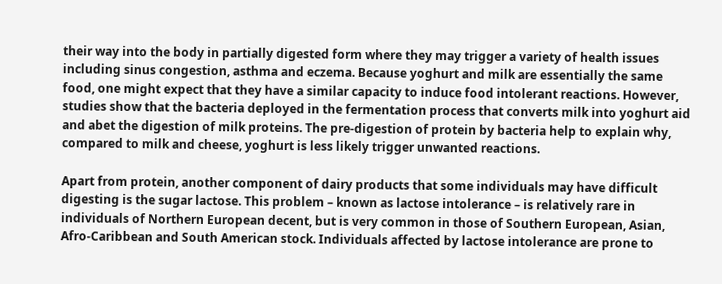their way into the body in partially digested form where they may trigger a variety of health issues including sinus congestion, asthma and eczema. Because yoghurt and milk are essentially the same food, one might expect that they have a similar capacity to induce food intolerant reactions. However, studies show that the bacteria deployed in the fermentation process that converts milk into yoghurt aid and abet the digestion of milk proteins. The pre-digestion of protein by bacteria help to explain why, compared to milk and cheese, yoghurt is less likely trigger unwanted reactions.

Apart from protein, another component of dairy products that some individuals may have difficult digesting is the sugar lactose. This problem – known as lactose intolerance – is relatively rare in individuals of Northern European decent, but is very common in those of Southern European, Asian, Afro-Caribbean and South American stock. Individuals affected by lactose intolerance are prone to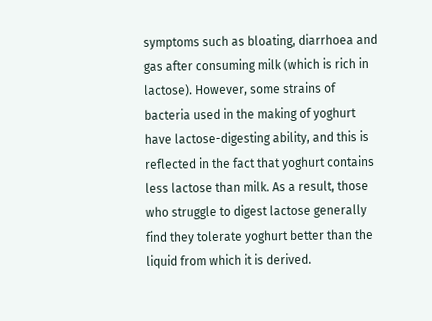symptoms such as bloating, diarrhoea and gas after consuming milk (which is rich in lactose). However, some strains of bacteria used in the making of yoghurt have lactose-digesting ability, and this is reflected in the fact that yoghurt contains less lactose than milk. As a result, those who struggle to digest lactose generally find they tolerate yoghurt better than the liquid from which it is derived.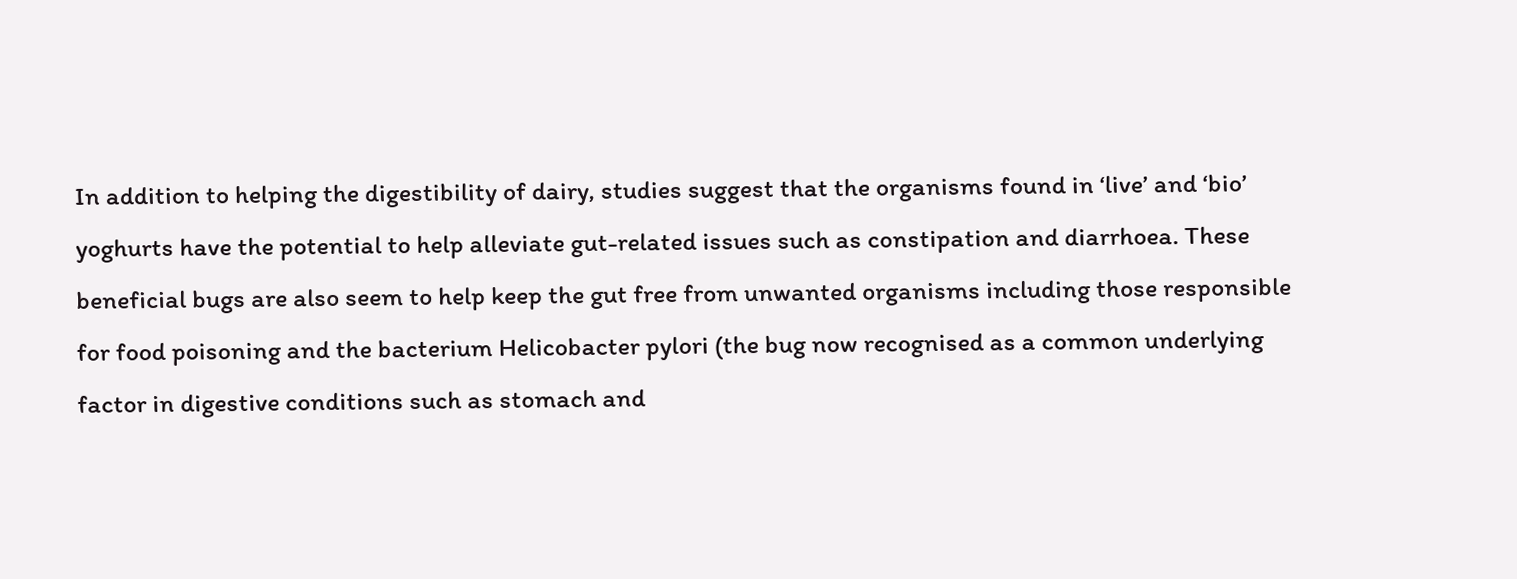In addition to helping the digestibility of dairy, studies suggest that the organisms found in ‘live’ and ‘bio’ yoghurts have the potential to help alleviate gut-related issues such as constipation and diarrhoea. These beneficial bugs are also seem to help keep the gut free from unwanted organisms including those responsible for food poisoning and the bacterium Helicobacter pylori (the bug now recognised as a common underlying factor in digestive conditions such as stomach and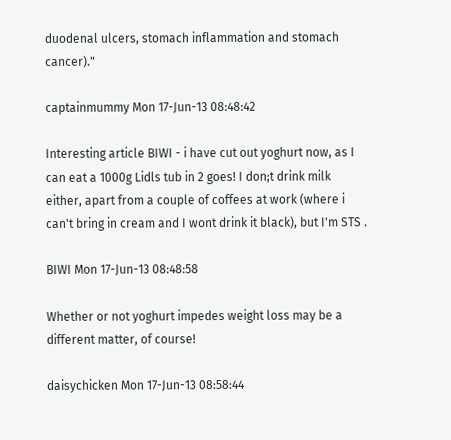duodenal ulcers, stomach inflammation and stomach cancer)."

captainmummy Mon 17-Jun-13 08:48:42

Interesting article BIWI - i have cut out yoghurt now, as I can eat a 1000g Lidls tub in 2 goes! I don;t drink milk either, apart from a couple of coffees at work (where i can't bring in cream and I wont drink it black), but I'm STS .

BIWI Mon 17-Jun-13 08:48:58

Whether or not yoghurt impedes weight loss may be a different matter, of course!

daisychicken Mon 17-Jun-13 08:58:44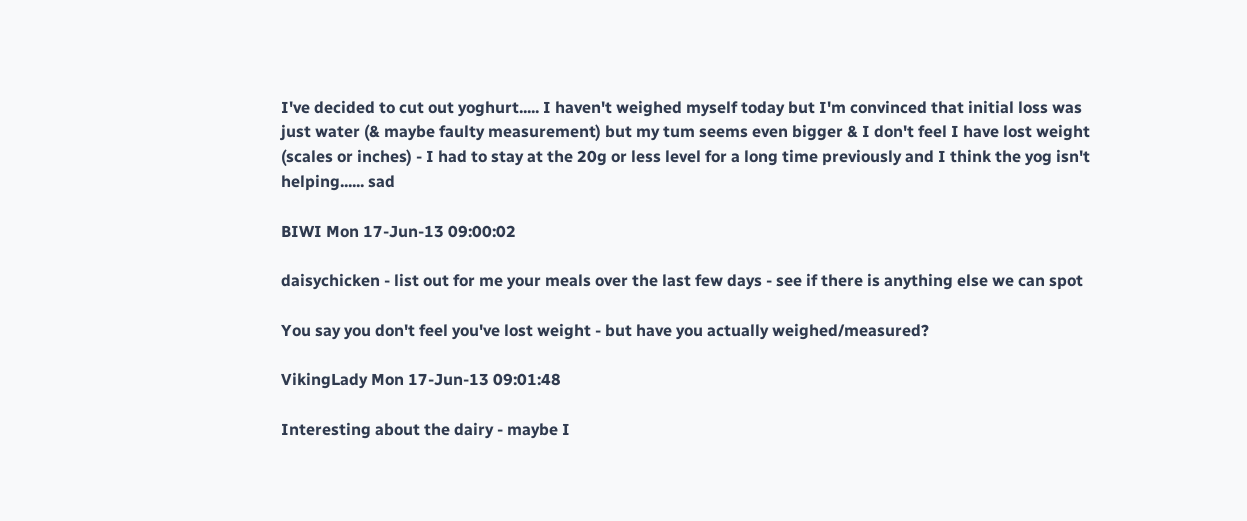I've decided to cut out yoghurt..... I haven't weighed myself today but I'm convinced that initial loss was just water (& maybe faulty measurement) but my tum seems even bigger & I don't feel I have lost weight (scales or inches) - I had to stay at the 20g or less level for a long time previously and I think the yog isn't helping...... sad

BIWI Mon 17-Jun-13 09:00:02

daisychicken - list out for me your meals over the last few days - see if there is anything else we can spot

You say you don't feel you've lost weight - but have you actually weighed/measured?

VikingLady Mon 17-Jun-13 09:01:48

Interesting about the dairy - maybe I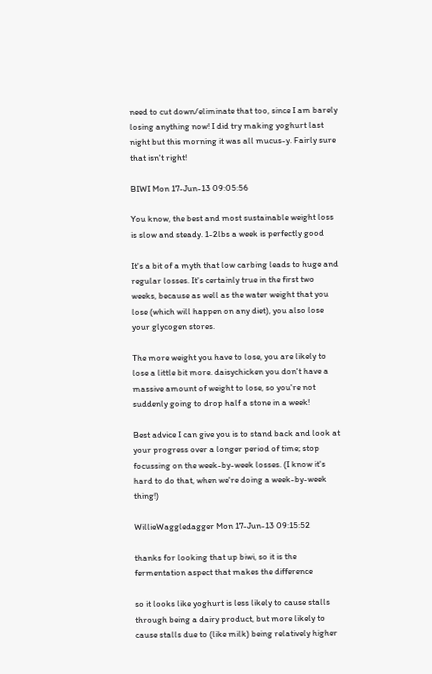need to cut down/eliminate that too, since I am barely losing anything now! I did try making yoghurt last night but this morning it was all mucus-y. Fairly sure that isn't right!

BIWI Mon 17-Jun-13 09:05:56

You know, the best and most sustainable weight loss is slow and steady. 1-2lbs a week is perfectly good

It's a bit of a myth that low carbing leads to huge and regular losses. It's certainly true in the first two weeks, because as well as the water weight that you lose (which will happen on any diet), you also lose your glycogen stores.

The more weight you have to lose, you are likely to lose a little bit more. daisychicken you don't have a massive amount of weight to lose, so you're not suddenly going to drop half a stone in a week!

Best advice I can give you is to stand back and look at your progress over a longer period of time; stop focussing on the week-by-week losses. (I know it's hard to do that, when we're doing a week-by-week thing!)

WillieWaggledagger Mon 17-Jun-13 09:15:52

thanks for looking that up biwi, so it is the fermentation aspect that makes the difference

so it looks like yoghurt is less likely to cause stalls through being a dairy product, but more likely to cause stalls due to (like milk) being relatively higher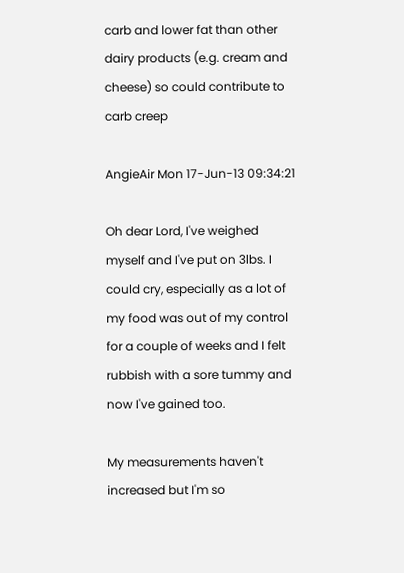carb and lower fat than other dairy products (e.g. cream and cheese) so could contribute to carb creep

AngieAir Mon 17-Jun-13 09:34:21

Oh dear Lord, I've weighed myself and I've put on 3lbs. I could cry, especially as a lot of my food was out of my control for a couple of weeks and I felt rubbish with a sore tummy and now I've gained too.

My measurements haven't increased but I'm so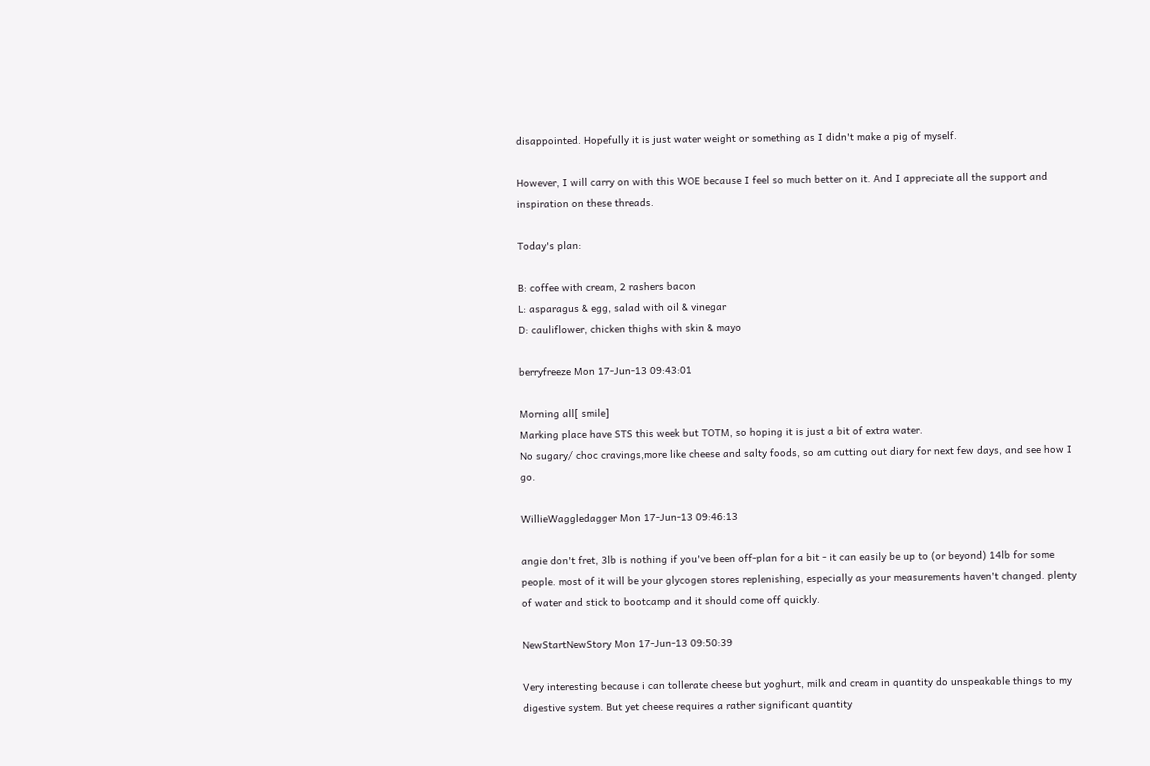disappointed. Hopefully it is just water weight or something as I didn't make a pig of myself.

However, I will carry on with this WOE because I feel so much better on it. And I appreciate all the support and inspiration on these threads.

Today's plan:

B: coffee with cream, 2 rashers bacon
L: asparagus & egg, salad with oil & vinegar
D: cauliflower, chicken thighs with skin & mayo

berryfreeze Mon 17-Jun-13 09:43:01

Morning all[ smile]
Marking place have STS this week but TOTM, so hoping it is just a bit of extra water.
No sugary/ choc cravings,more like cheese and salty foods, so am cutting out diary for next few days, and see how I go.

WillieWaggledagger Mon 17-Jun-13 09:46:13

angie don't fret, 3lb is nothing if you've been off-plan for a bit - it can easily be up to (or beyond) 14lb for some people. most of it will be your glycogen stores replenishing, especially as your measurements haven't changed. plenty of water and stick to bootcamp and it should come off quickly.

NewStartNewStory Mon 17-Jun-13 09:50:39

Very interesting because i can tollerate cheese but yoghurt, milk and cream in quantity do unspeakable things to my digestive system. But yet cheese requires a rather significant quantity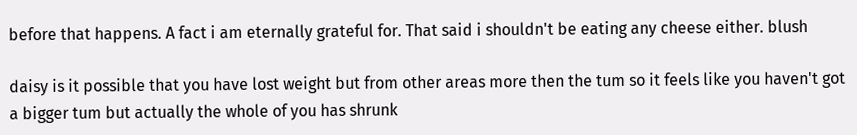before that happens. A fact i am eternally grateful for. That said i shouldn't be eating any cheese either. blush

daisy is it possible that you have lost weight but from other areas more then the tum so it feels like you haven't got a bigger tum but actually the whole of you has shrunk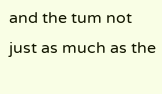and the tum not just as much as the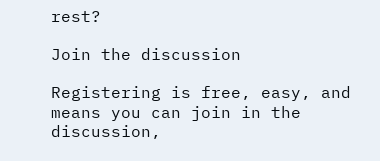rest?

Join the discussion

Registering is free, easy, and means you can join in the discussion,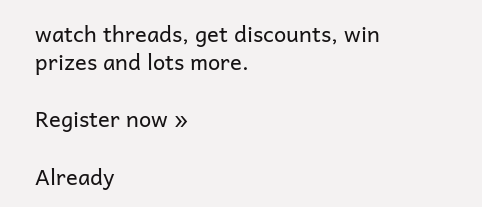watch threads, get discounts, win prizes and lots more.

Register now »

Already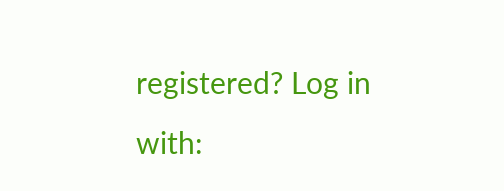registered? Log in with: